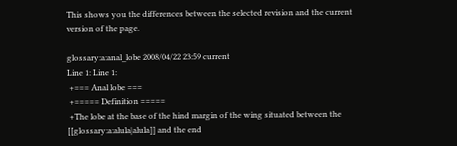This shows you the differences between the selected revision and the current version of the page.

glossary:a:anal_lobe 2008/04/22 23:59 current
Line 1: Line 1:
 +=== Anal lobe ===
 +===== Definition =====
 +The lobe at the base of the hind margin of the wing situated between the [[glossary:a:alula|alula]] and the end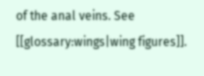of the anal veins. See [[glossary:wings|wing figures]].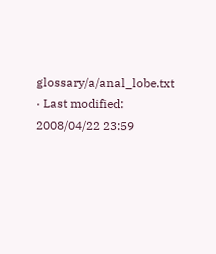glossary/a/anal_lobe.txt · Last modified: 2008/04/22 23:59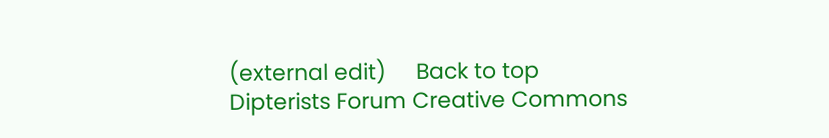(external edit)     Back to top
Dipterists Forum Creative Commons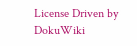License Driven by DokuWiki